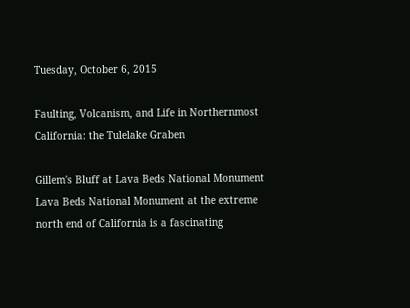Tuesday, October 6, 2015

Faulting, Volcanism, and Life in Northernmost California: the Tulelake Graben

Gillem's Bluff at Lava Beds National Monument
Lava Beds National Monument at the extreme north end of California is a fascinating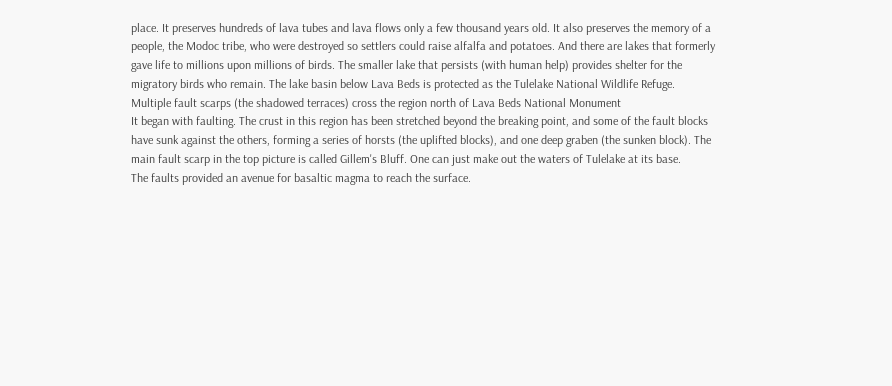place. It preserves hundreds of lava tubes and lava flows only a few thousand years old. It also preserves the memory of a people, the Modoc tribe, who were destroyed so settlers could raise alfalfa and potatoes. And there are lakes that formerly gave life to millions upon millions of birds. The smaller lake that persists (with human help) provides shelter for the migratory birds who remain. The lake basin below Lava Beds is protected as the Tulelake National Wildlife Refuge.
Multiple fault scarps (the shadowed terraces) cross the region north of Lava Beds National Monument
It began with faulting. The crust in this region has been stretched beyond the breaking point, and some of the fault blocks have sunk against the others, forming a series of horsts (the uplifted blocks), and one deep graben (the sunken block). The main fault scarp in the top picture is called Gillem's Bluff. One can just make out the waters of Tulelake at its base.
The faults provided an avenue for basaltic magma to reach the surface.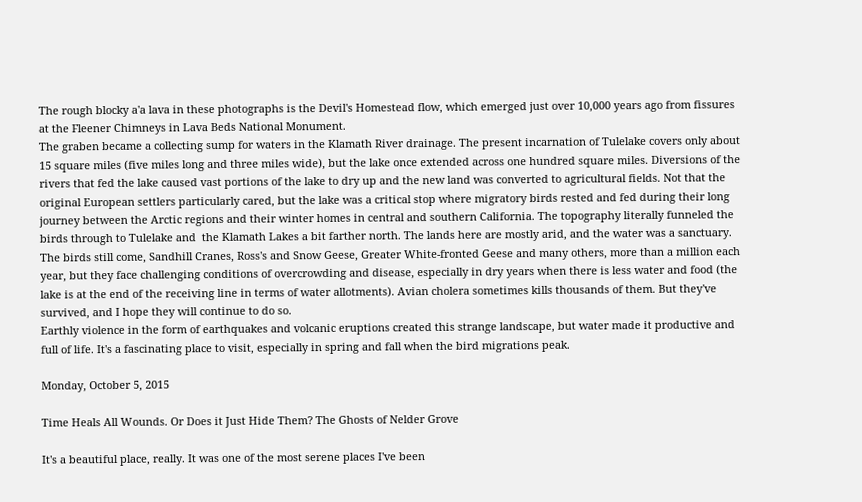The rough blocky a'a lava in these photographs is the Devil's Homestead flow, which emerged just over 10,000 years ago from fissures at the Fleener Chimneys in Lava Beds National Monument.
The graben became a collecting sump for waters in the Klamath River drainage. The present incarnation of Tulelake covers only about 15 square miles (five miles long and three miles wide), but the lake once extended across one hundred square miles. Diversions of the rivers that fed the lake caused vast portions of the lake to dry up and the new land was converted to agricultural fields. Not that the original European settlers particularly cared, but the lake was a critical stop where migratory birds rested and fed during their long journey between the Arctic regions and their winter homes in central and southern California. The topography literally funneled the birds through to Tulelake and  the Klamath Lakes a bit farther north. The lands here are mostly arid, and the water was a sanctuary.
The birds still come, Sandhill Cranes, Ross's and Snow Geese, Greater White-fronted Geese and many others, more than a million each year, but they face challenging conditions of overcrowding and disease, especially in dry years when there is less water and food (the lake is at the end of the receiving line in terms of water allotments). Avian cholera sometimes kills thousands of them. But they've survived, and I hope they will continue to do so.
Earthly violence in the form of earthquakes and volcanic eruptions created this strange landscape, but water made it productive and full of life. It's a fascinating place to visit, especially in spring and fall when the bird migrations peak.

Monday, October 5, 2015

Time Heals All Wounds. Or Does it Just Hide Them? The Ghosts of Nelder Grove

It's a beautiful place, really. It was one of the most serene places I've been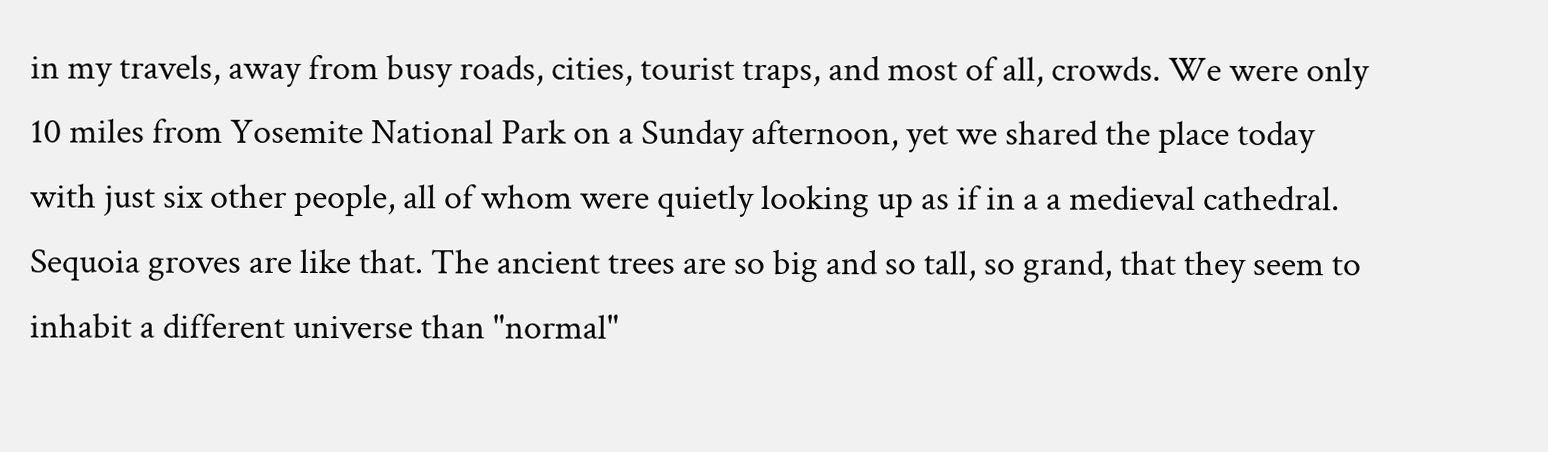in my travels, away from busy roads, cities, tourist traps, and most of all, crowds. We were only 10 miles from Yosemite National Park on a Sunday afternoon, yet we shared the place today with just six other people, all of whom were quietly looking up as if in a a medieval cathedral.
Sequoia groves are like that. The ancient trees are so big and so tall, so grand, that they seem to inhabit a different universe than "normal"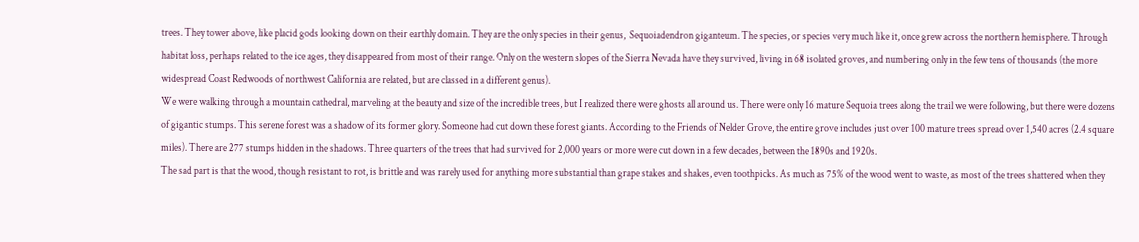trees. They tower above, like placid gods looking down on their earthly domain. They are the only species in their genus,  Sequoiadendron giganteum. The species, or species very much like it, once grew across the northern hemisphere. Through habitat loss, perhaps related to the ice ages, they disappeared from most of their range. Only on the western slopes of the Sierra Nevada have they survived, living in 68 isolated groves, and numbering only in the few tens of thousands (the more widespread Coast Redwoods of northwest California are related, but are classed in a different genus).
We were walking through a mountain cathedral, marveling at the beauty and size of the incredible trees, but I realized there were ghosts all around us. There were only 16 mature Sequoia trees along the trail we were following, but there were dozens of gigantic stumps. This serene forest was a shadow of its former glory. Someone had cut down these forest giants. According to the Friends of Nelder Grove, the entire grove includes just over 100 mature trees spread over 1,540 acres (2.4 square miles). There are 277 stumps hidden in the shadows. Three quarters of the trees that had survived for 2,000 years or more were cut down in a few decades, between the 1890s and 1920s.
The sad part is that the wood, though resistant to rot, is brittle and was rarely used for anything more substantial than grape stakes and shakes, even toothpicks. As much as 75% of the wood went to waste, as most of the trees shattered when they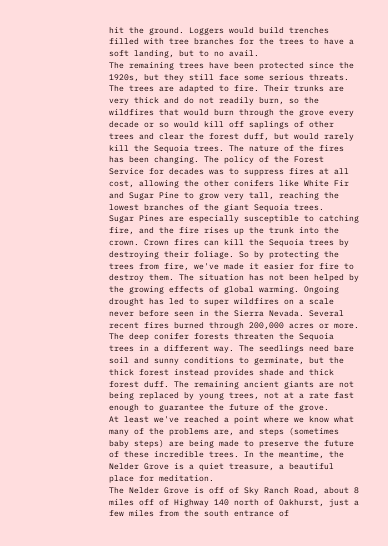hit the ground. Loggers would build trenches filled with tree branches for the trees to have a soft landing, but to no avail.
The remaining trees have been protected since the 1920s, but they still face some serious threats. The trees are adapted to fire. Their trunks are very thick and do not readily burn, so the wildfires that would burn through the grove every decade or so would kill off saplings of other trees and clear the forest duff, but would rarely kill the Sequoia trees. The nature of the fires has been changing. The policy of the Forest Service for decades was to suppress fires at all cost, allowing the other conifers like White Fir and Sugar Pine to grow very tall, reaching the lowest branches of the giant Sequoia trees.
Sugar Pines are especially susceptible to catching fire, and the fire rises up the trunk into the crown. Crown fires can kill the Sequoia trees by destroying their foliage. So by protecting the trees from fire, we've made it easier for fire to destroy them. The situation has not been helped by the growing effects of global warming. Ongoing drought has led to super wildfires on a scale never before seen in the Sierra Nevada. Several recent fires burned through 200,000 acres or more.
The deep conifer forests threaten the Sequoia trees in a different way. The seedlings need bare soil and sunny conditions to germinate, but the thick forest instead provides shade and thick forest duff. The remaining ancient giants are not being replaced by young trees, not at a rate fast enough to guarantee the future of the grove.
At least we've reached a point where we know what many of the problems are, and steps (sometimes baby steps) are being made to preserve the future of these incredible trees. In the meantime, the Nelder Grove is a quiet treasure, a beautiful place for meditation.
The Nelder Grove is off of Sky Ranch Road, about 8 miles off of Highway 140 north of Oakhurst, just a few miles from the south entrance of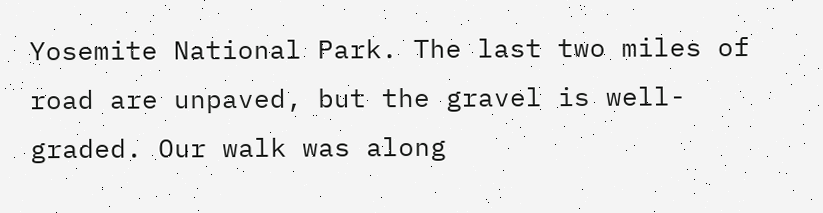Yosemite National Park. The last two miles of road are unpaved, but the gravel is well-graded. Our walk was along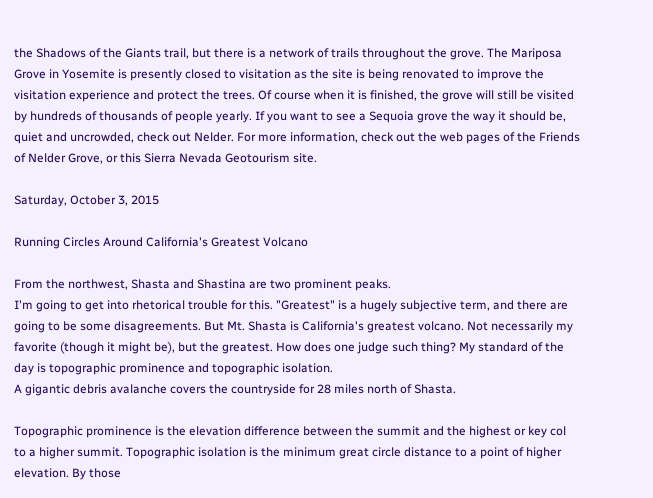the Shadows of the Giants trail, but there is a network of trails throughout the grove. The Mariposa Grove in Yosemite is presently closed to visitation as the site is being renovated to improve the visitation experience and protect the trees. Of course when it is finished, the grove will still be visited by hundreds of thousands of people yearly. If you want to see a Sequoia grove the way it should be, quiet and uncrowded, check out Nelder. For more information, check out the web pages of the Friends of Nelder Grove, or this Sierra Nevada Geotourism site.

Saturday, October 3, 2015

Running Circles Around California's Greatest Volcano

From the northwest, Shasta and Shastina are two prominent peaks.
I'm going to get into rhetorical trouble for this. "Greatest" is a hugely subjective term, and there are going to be some disagreements. But Mt. Shasta is California's greatest volcano. Not necessarily my favorite (though it might be), but the greatest. How does one judge such thing? My standard of the day is topographic prominence and topographic isolation.
A gigantic debris avalanche covers the countryside for 28 miles north of Shasta.

Topographic prominence is the elevation difference between the summit and the highest or key col to a higher summit. Topographic isolation is the minimum great circle distance to a point of higher elevation. By those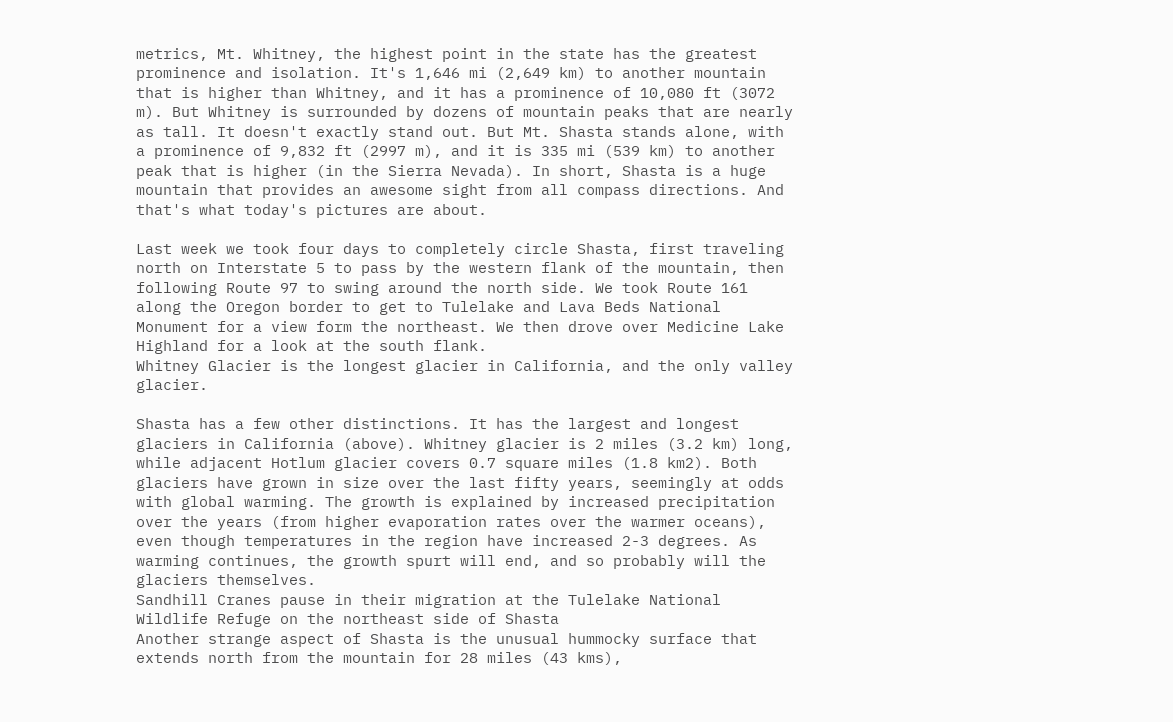metrics, Mt. Whitney, the highest point in the state has the greatest prominence and isolation. It's 1,646 mi (2,649 km) to another mountain that is higher than Whitney, and it has a prominence of 10,080 ft (3072 m). But Whitney is surrounded by dozens of mountain peaks that are nearly as tall. It doesn't exactly stand out. But Mt. Shasta stands alone, with a prominence of 9,832 ft (2997 m), and it is 335 mi (539 km) to another peak that is higher (in the Sierra Nevada). In short, Shasta is a huge mountain that provides an awesome sight from all compass directions. And that's what today's pictures are about.

Last week we took four days to completely circle Shasta, first traveling north on Interstate 5 to pass by the western flank of the mountain, then following Route 97 to swing around the north side. We took Route 161 along the Oregon border to get to Tulelake and Lava Beds National Monument for a view form the northeast. We then drove over Medicine Lake Highland for a look at the south flank.
Whitney Glacier is the longest glacier in California, and the only valley glacier.

Shasta has a few other distinctions. It has the largest and longest glaciers in California (above). Whitney glacier is 2 miles (3.2 km) long, while adjacent Hotlum glacier covers 0.7 square miles (1.8 km2). Both glaciers have grown in size over the last fifty years, seemingly at odds with global warming. The growth is explained by increased precipitation over the years (from higher evaporation rates over the warmer oceans), even though temperatures in the region have increased 2-3 degrees. As warming continues, the growth spurt will end, and so probably will the glaciers themselves.
Sandhill Cranes pause in their migration at the Tulelake National Wildlife Refuge on the northeast side of Shasta
Another strange aspect of Shasta is the unusual hummocky surface that extends north from the mountain for 28 miles (43 kms),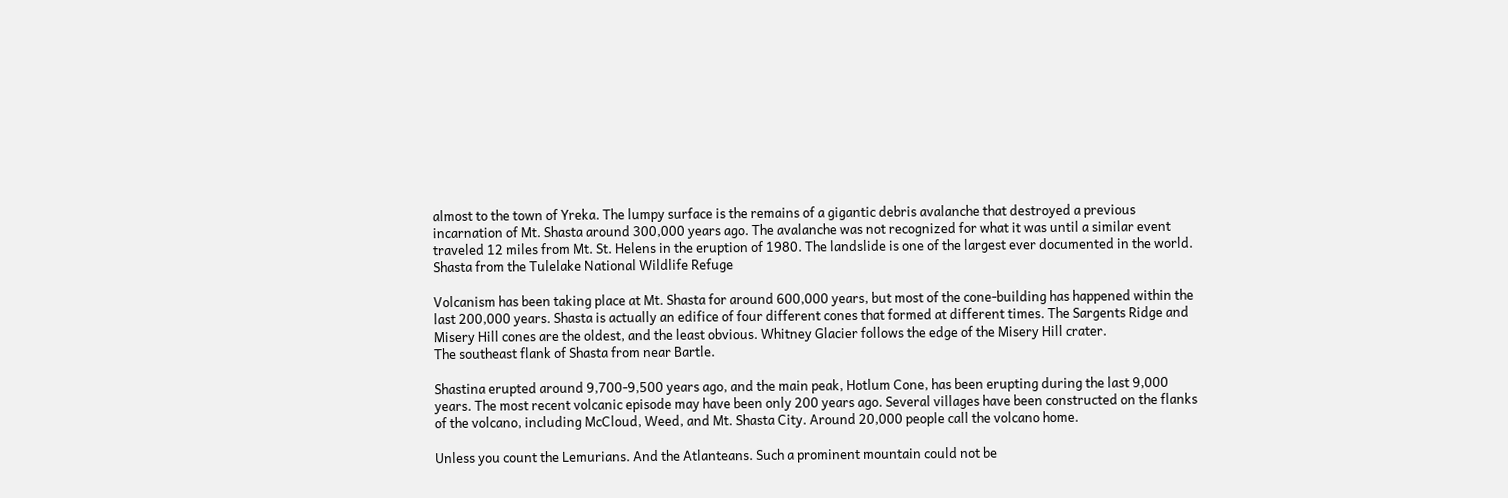almost to the town of Yreka. The lumpy surface is the remains of a gigantic debris avalanche that destroyed a previous incarnation of Mt. Shasta around 300,000 years ago. The avalanche was not recognized for what it was until a similar event traveled 12 miles from Mt. St. Helens in the eruption of 1980. The landslide is one of the largest ever documented in the world.
Shasta from the Tulelake National Wildlife Refuge

Volcanism has been taking place at Mt. Shasta for around 600,000 years, but most of the cone-building has happened within the last 200,000 years. Shasta is actually an edifice of four different cones that formed at different times. The Sargents Ridge and Misery Hill cones are the oldest, and the least obvious. Whitney Glacier follows the edge of the Misery Hill crater.
The southeast flank of Shasta from near Bartle.

Shastina erupted around 9,700-9,500 years ago, and the main peak, Hotlum Cone, has been erupting during the last 9,000 years. The most recent volcanic episode may have been only 200 years ago. Several villages have been constructed on the flanks of the volcano, including McCloud, Weed, and Mt. Shasta City. Around 20,000 people call the volcano home.

Unless you count the Lemurians. And the Atlanteans. Such a prominent mountain could not be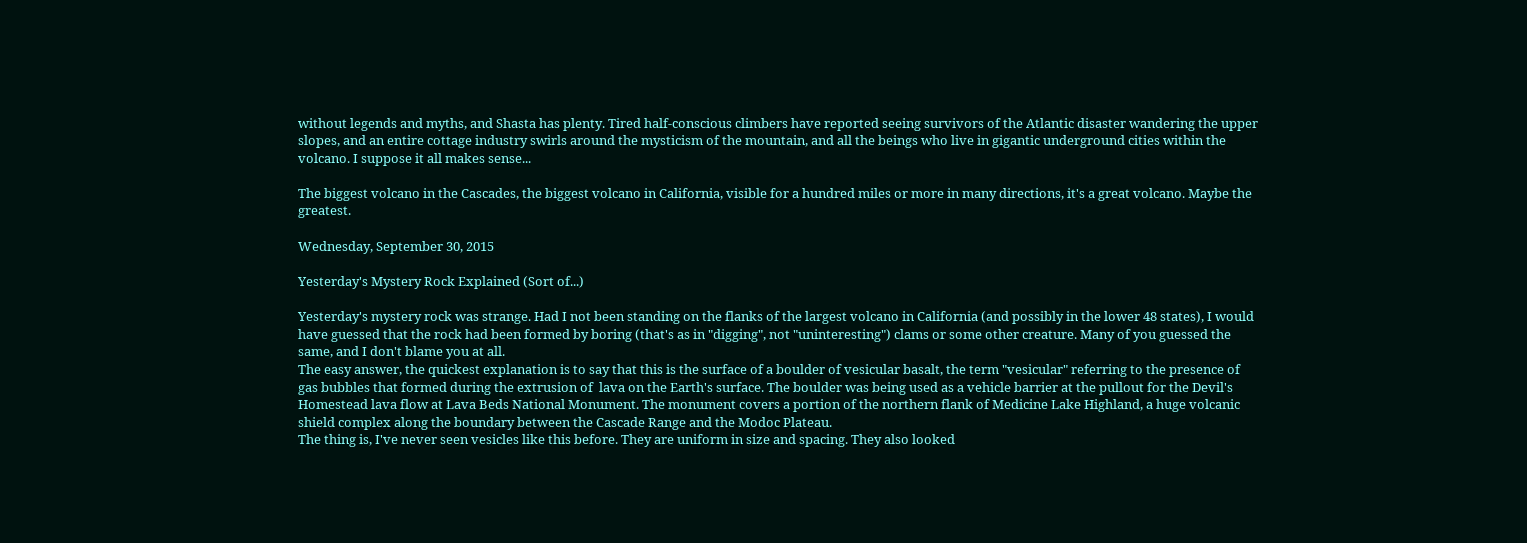without legends and myths, and Shasta has plenty. Tired half-conscious climbers have reported seeing survivors of the Atlantic disaster wandering the upper slopes, and an entire cottage industry swirls around the mysticism of the mountain, and all the beings who live in gigantic underground cities within the volcano. I suppose it all makes sense...

The biggest volcano in the Cascades, the biggest volcano in California, visible for a hundred miles or more in many directions, it's a great volcano. Maybe the greatest.

Wednesday, September 30, 2015

Yesterday's Mystery Rock Explained (Sort of...)

Yesterday's mystery rock was strange. Had I not been standing on the flanks of the largest volcano in California (and possibly in the lower 48 states), I would have guessed that the rock had been formed by boring (that's as in "digging", not "uninteresting") clams or some other creature. Many of you guessed the same, and I don't blame you at all.
The easy answer, the quickest explanation is to say that this is the surface of a boulder of vesicular basalt, the term "vesicular" referring to the presence of gas bubbles that formed during the extrusion of  lava on the Earth's surface. The boulder was being used as a vehicle barrier at the pullout for the Devil's Homestead lava flow at Lava Beds National Monument. The monument covers a portion of the northern flank of Medicine Lake Highland, a huge volcanic shield complex along the boundary between the Cascade Range and the Modoc Plateau.
The thing is, I've never seen vesicles like this before. They are uniform in size and spacing. They also looked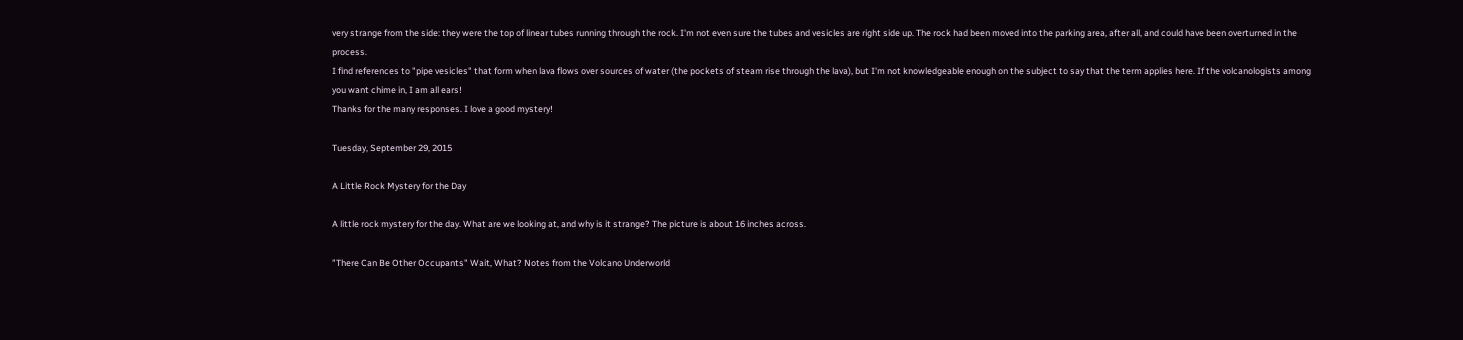very strange from the side: they were the top of linear tubes running through the rock. I'm not even sure the tubes and vesicles are right side up. The rock had been moved into the parking area, after all, and could have been overturned in the process.
I find references to "pipe vesicles" that form when lava flows over sources of water (the pockets of steam rise through the lava), but I'm not knowledgeable enough on the subject to say that the term applies here. If the volcanologists among you want chime in, I am all ears!
Thanks for the many responses. I love a good mystery!

Tuesday, September 29, 2015

A Little Rock Mystery for the Day

A little rock mystery for the day. What are we looking at, and why is it strange? The picture is about 16 inches across.

"There Can Be Other Occupants" Wait, What? Notes from the Volcano Underworld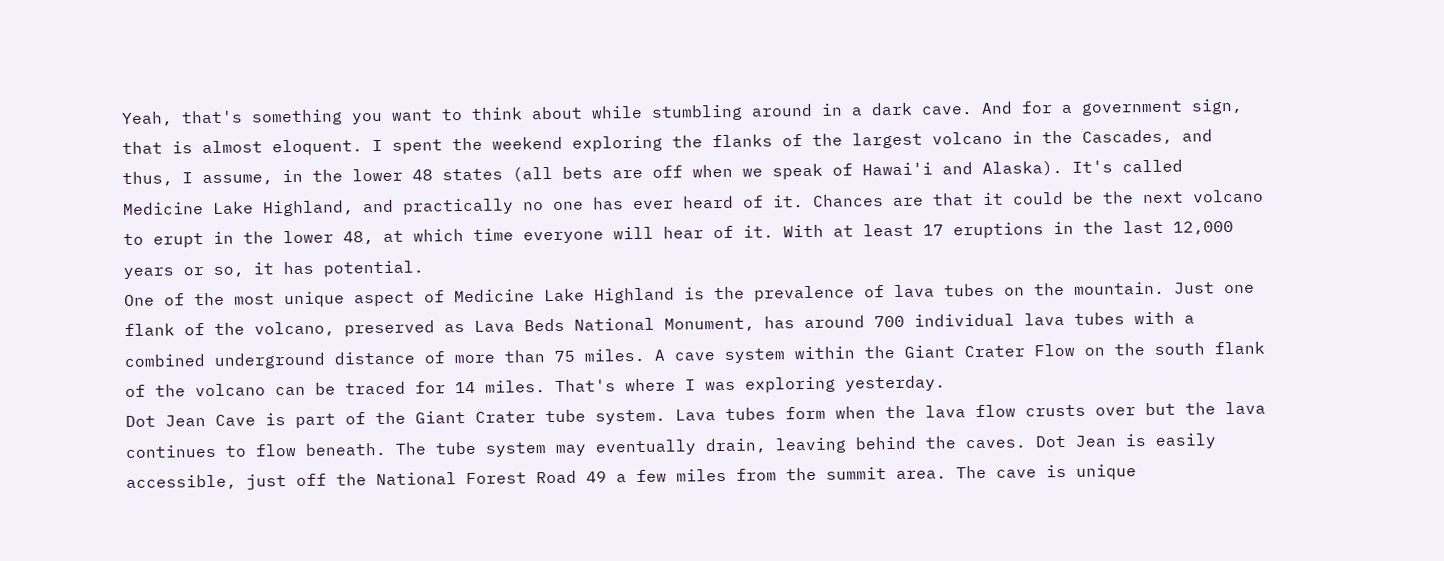Yeah, that's something you want to think about while stumbling around in a dark cave. And for a government sign, that is almost eloquent. I spent the weekend exploring the flanks of the largest volcano in the Cascades, and thus, I assume, in the lower 48 states (all bets are off when we speak of Hawai'i and Alaska). It's called Medicine Lake Highland, and practically no one has ever heard of it. Chances are that it could be the next volcano to erupt in the lower 48, at which time everyone will hear of it. With at least 17 eruptions in the last 12,000 years or so, it has potential.
One of the most unique aspect of Medicine Lake Highland is the prevalence of lava tubes on the mountain. Just one flank of the volcano, preserved as Lava Beds National Monument, has around 700 individual lava tubes with a combined underground distance of more than 75 miles. A cave system within the Giant Crater Flow on the south flank of the volcano can be traced for 14 miles. That's where I was exploring yesterday.
Dot Jean Cave is part of the Giant Crater tube system. Lava tubes form when the lava flow crusts over but the lava continues to flow beneath. The tube system may eventually drain, leaving behind the caves. Dot Jean is easily accessible, just off the National Forest Road 49 a few miles from the summit area. The cave is unique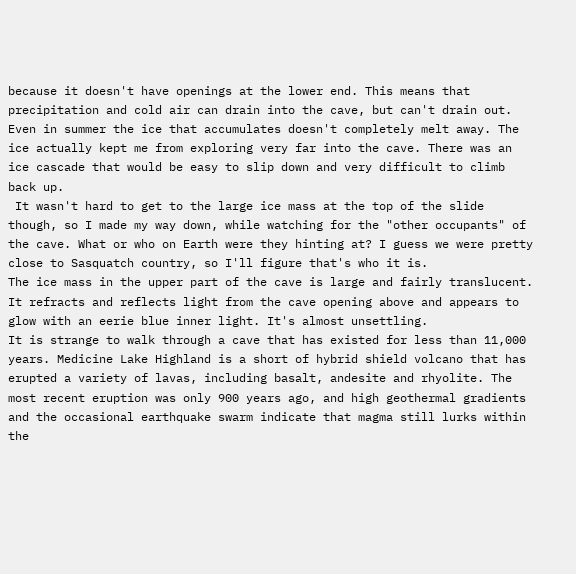because it doesn't have openings at the lower end. This means that precipitation and cold air can drain into the cave, but can't drain out. Even in summer the ice that accumulates doesn't completely melt away. The ice actually kept me from exploring very far into the cave. There was an ice cascade that would be easy to slip down and very difficult to climb back up.
 It wasn't hard to get to the large ice mass at the top of the slide though, so I made my way down, while watching for the "other occupants" of the cave. What or who on Earth were they hinting at? I guess we were pretty close to Sasquatch country, so I'll figure that's who it is.
The ice mass in the upper part of the cave is large and fairly translucent. It refracts and reflects light from the cave opening above and appears to glow with an eerie blue inner light. It's almost unsettling.
It is strange to walk through a cave that has existed for less than 11,000 years. Medicine Lake Highland is a short of hybrid shield volcano that has erupted a variety of lavas, including basalt, andesite and rhyolite. The most recent eruption was only 900 years ago, and high geothermal gradients and the occasional earthquake swarm indicate that magma still lurks within the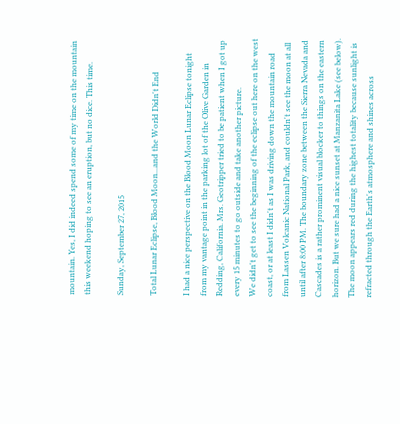mountain. Yes, I did indeed spend some of my time on the mountain this weekend hoping to see an eruption, but no dice. This time.

Sunday, September 27, 2015

Total Lunar Eclipse, Blood Moon...and the World Didn't End

I had a nice perspective on the Blood Moon Lunar Eclipse tonight from my vantage point in the parking lot of the Olive Garden in Redding, California. Mrs. Geotripper tried to be patient when I got up every 15 minutes to go outside and take another picture.
We didn't get to see the beginning of the eclipse out here on the west coast, or at least I didn't as I was driving down the mountain road from Lassen Volcanic National Park, and couldn't see the moon at all until after 8:00 PM. The boundary zone between the Sierra Nevada and Cascades is a rather prominent visual blocker to things on the eastern horizon. But we sure had a nice sunset at Manzanita Lake (see below).
The moon appears red during the highest totality because sunlight is refracted through the Earth's atmosphere and shines across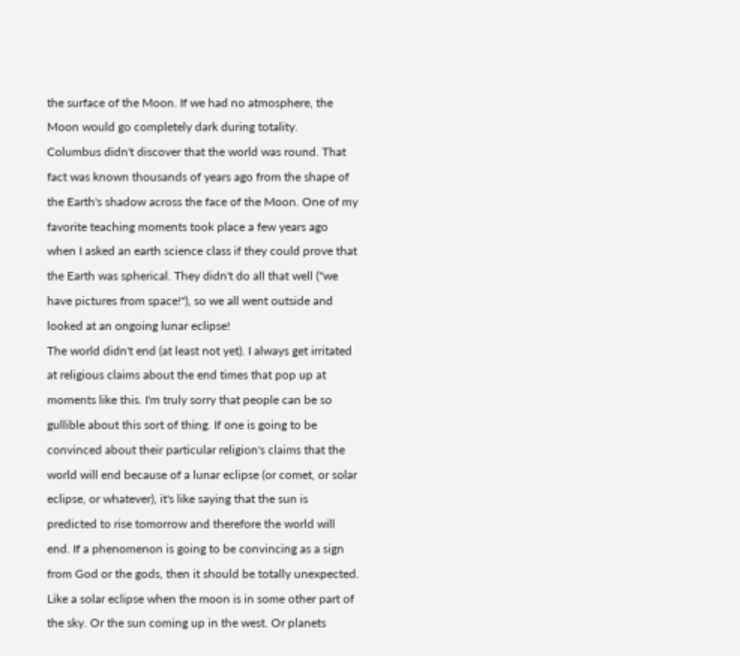the surface of the Moon. If we had no atmosphere, the Moon would go completely dark during totality.
Columbus didn't discover that the world was round. That fact was known thousands of years ago from the shape of the Earth's shadow across the face of the Moon. One of my favorite teaching moments took place a few years ago when I asked an earth science class if they could prove that the Earth was spherical. They didn't do all that well ("we have pictures from space!"), so we all went outside and looked at an ongoing lunar eclipse!
The world didn't end (at least not yet). I always get irritated at religious claims about the end times that pop up at moments like this. I'm truly sorry that people can be so gullible about this sort of thing. If one is going to be convinced about their particular religion's claims that the world will end because of a lunar eclipse (or comet, or solar eclipse, or whatever), it's like saying that the sun is predicted to rise tomorrow and therefore the world will end. If a phenomenon is going to be convincing as a sign from God or the gods, then it should be totally unexpected. Like a solar eclipse when the moon is in some other part of the sky. Or the sun coming up in the west. Or planets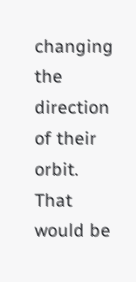changing the direction of their orbit. That would be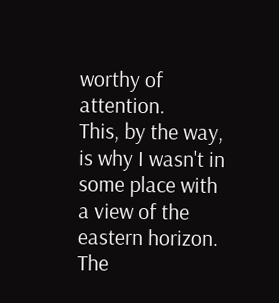worthy of attention.
This, by the way, is why I wasn't in some place with a view of the eastern horizon. The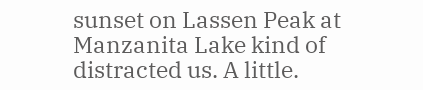sunset on Lassen Peak at Manzanita Lake kind of distracted us. A little.